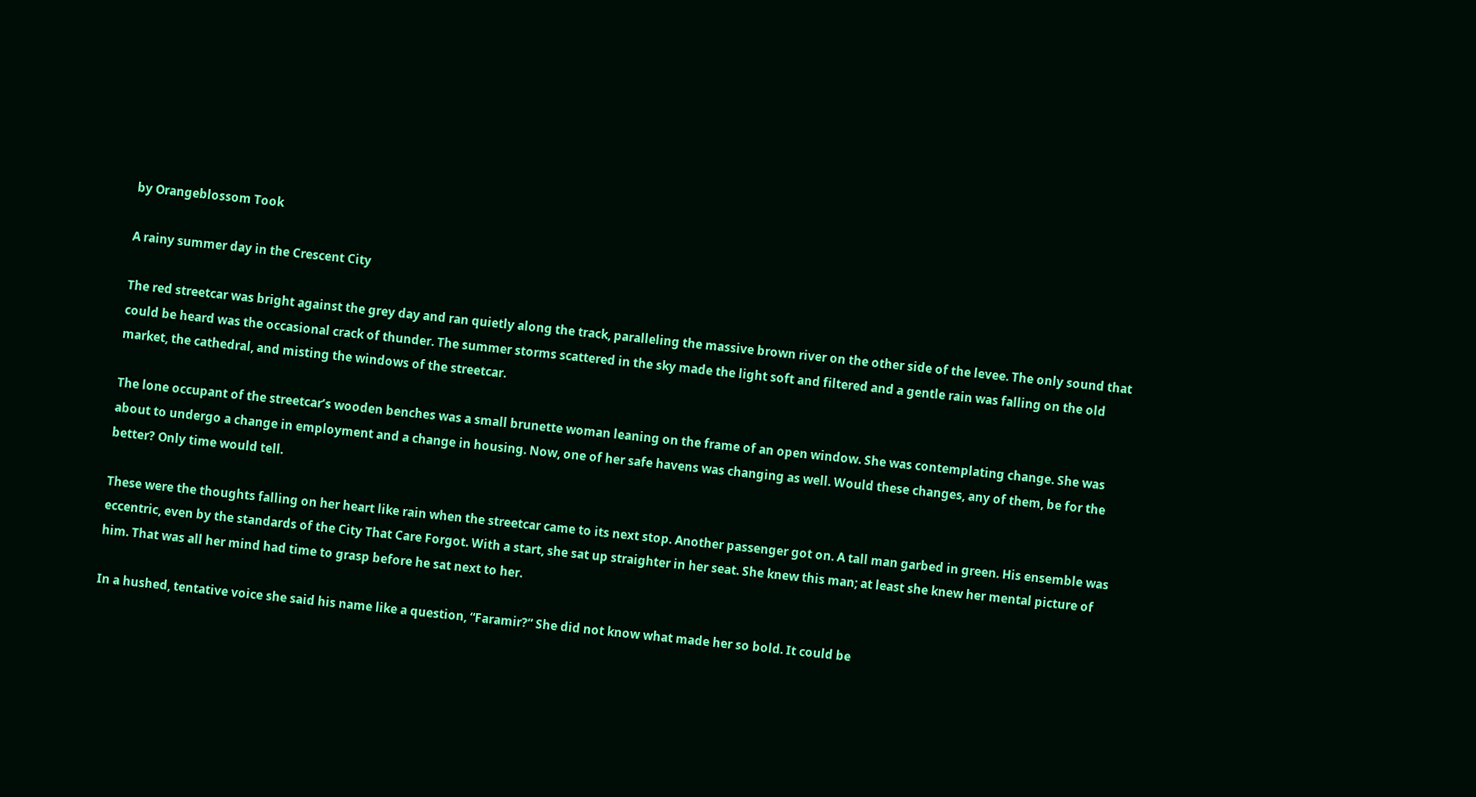by Orangeblossom Took

A rainy summer day in the Crescent City

The red streetcar was bright against the grey day and ran quietly along the track, paralleling the massive brown river on the other side of the levee. The only sound that could be heard was the occasional crack of thunder. The summer storms scattered in the sky made the light soft and filtered and a gentle rain was falling on the old market, the cathedral, and misting the windows of the streetcar.

The lone occupant of the streetcar’s wooden benches was a small brunette woman leaning on the frame of an open window. She was contemplating change. She was about to undergo a change in employment and a change in housing. Now, one of her safe havens was changing as well. Would these changes, any of them, be for the better? Only time would tell.

These were the thoughts falling on her heart like rain when the streetcar came to its next stop. Another passenger got on. A tall man garbed in green. His ensemble was eccentric, even by the standards of the City That Care Forgot. With a start, she sat up straighter in her seat. She knew this man; at least she knew her mental picture of him. That was all her mind had time to grasp before he sat next to her.

In a hushed, tentative voice she said his name like a question, “Faramir?” She did not know what made her so bold. It could be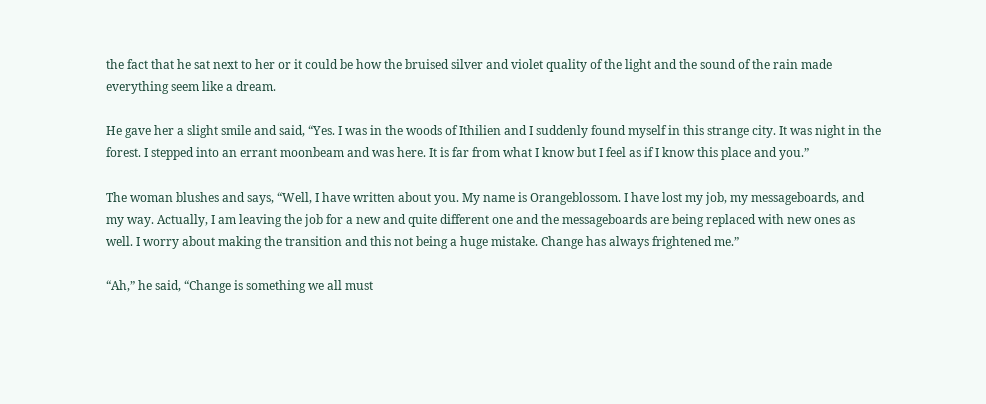the fact that he sat next to her or it could be how the bruised silver and violet quality of the light and the sound of the rain made everything seem like a dream.

He gave her a slight smile and said, “Yes. I was in the woods of Ithilien and I suddenly found myself in this strange city. It was night in the forest. I stepped into an errant moonbeam and was here. It is far from what I know but I feel as if I know this place and you.”

The woman blushes and says, “Well, I have written about you. My name is Orangeblossom. I have lost my job, my messageboards, and my way. Actually, I am leaving the job for a new and quite different one and the messageboards are being replaced with new ones as well. I worry about making the transition and this not being a huge mistake. Change has always frightened me.”

“Ah,” he said, “Change is something we all must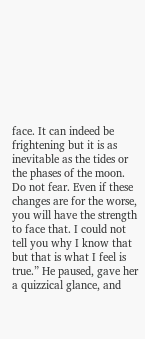face. It can indeed be frightening but it is as inevitable as the tides or the phases of the moon. Do not fear. Even if these changes are for the worse, you will have the strength to face that. I could not tell you why I know that but that is what I feel is true.” He paused, gave her a quizzical glance, and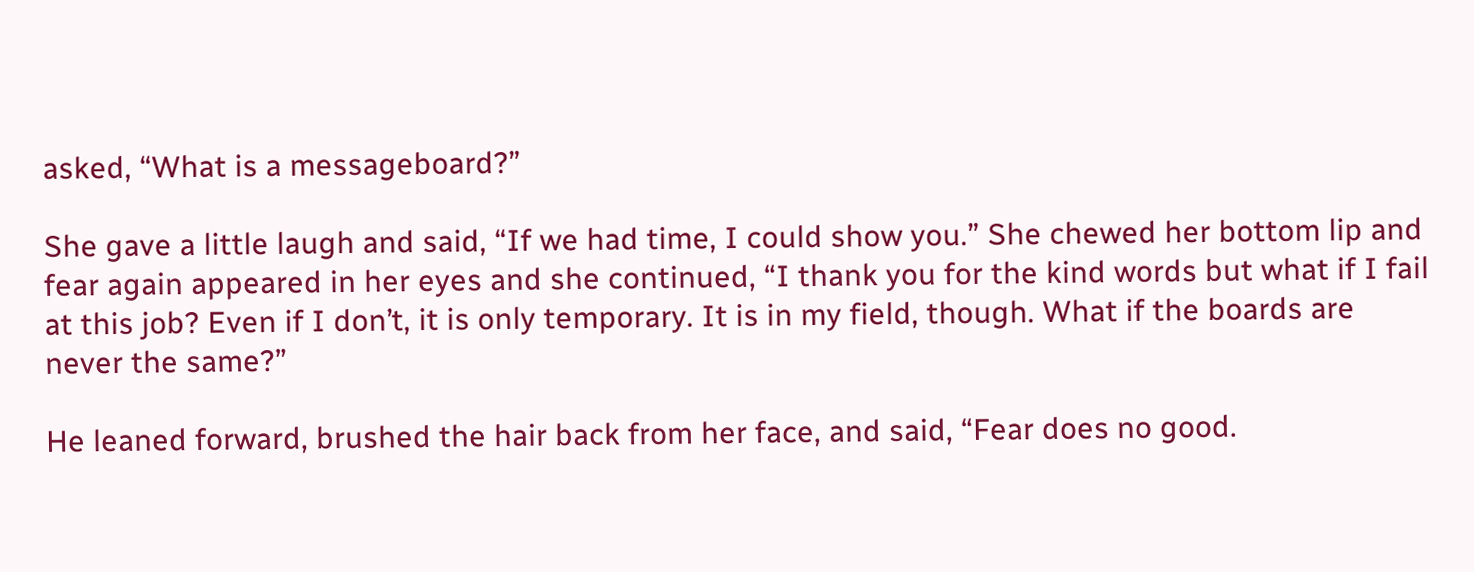asked, “What is a messageboard?”

She gave a little laugh and said, “If we had time, I could show you.” She chewed her bottom lip and fear again appeared in her eyes and she continued, “I thank you for the kind words but what if I fail at this job? Even if I don’t, it is only temporary. It is in my field, though. What if the boards are never the same?”

He leaned forward, brushed the hair back from her face, and said, “Fear does no good.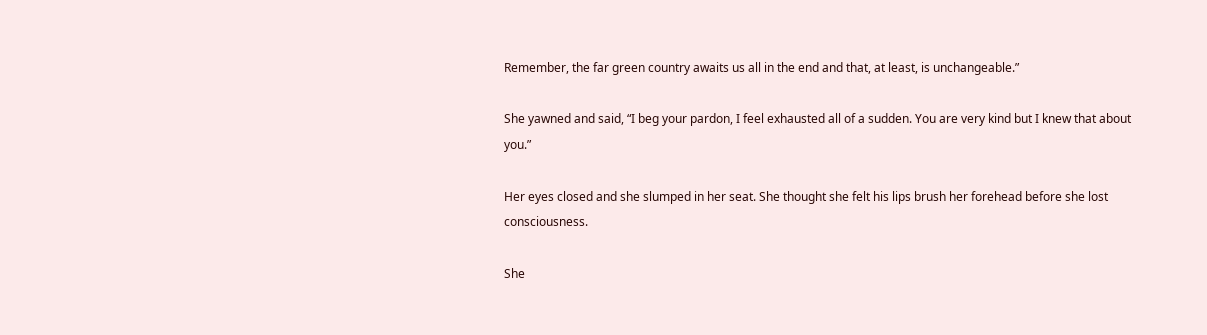Remember, the far green country awaits us all in the end and that, at least, is unchangeable.”

She yawned and said, “I beg your pardon, I feel exhausted all of a sudden. You are very kind but I knew that about you.”

Her eyes closed and she slumped in her seat. She thought she felt his lips brush her forehead before she lost consciousness.

She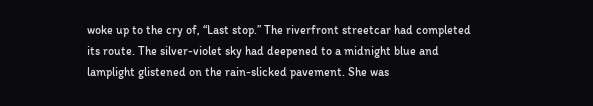woke up to the cry of, “Last stop.” The riverfront streetcar had completed its route. The silver-violet sky had deepened to a midnight blue and lamplight glistened on the rain-slicked pavement. She was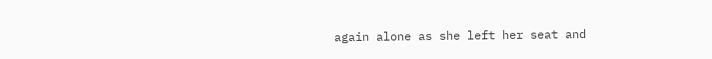again alone as she left her seat and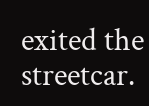exited the streetcar.